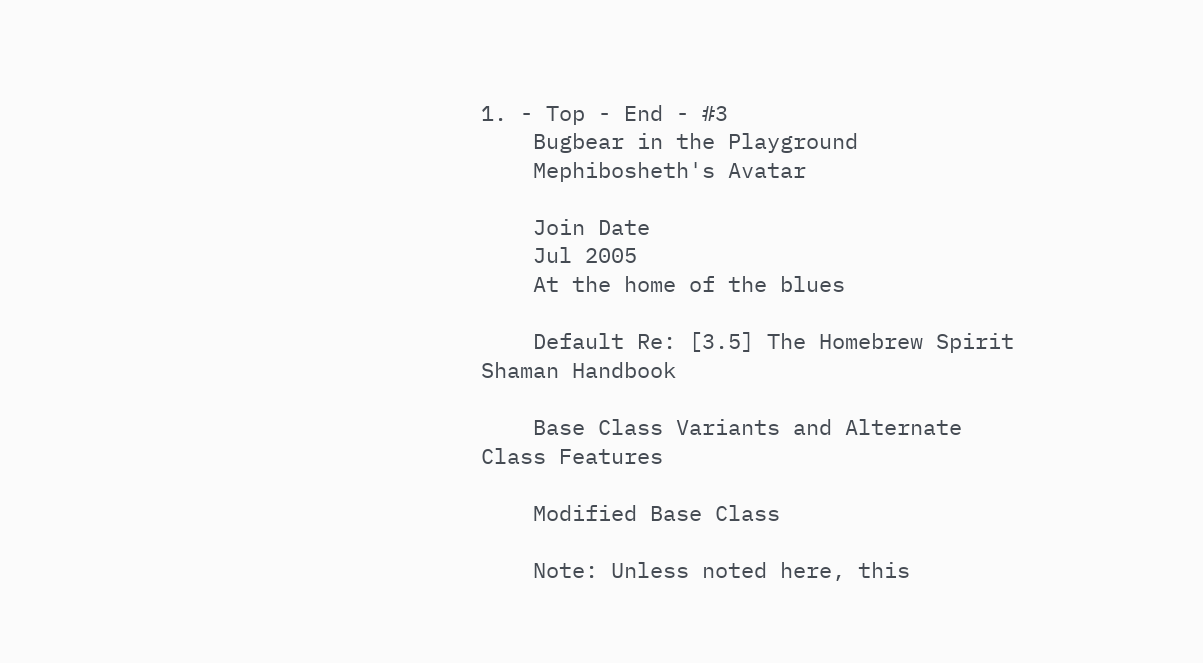1. - Top - End - #3
    Bugbear in the Playground
    Mephibosheth's Avatar

    Join Date
    Jul 2005
    At the home of the blues

    Default Re: [3.5] The Homebrew Spirit Shaman Handbook

    Base Class Variants and Alternate Class Features

    Modified Base Class

    Note: Unless noted here, this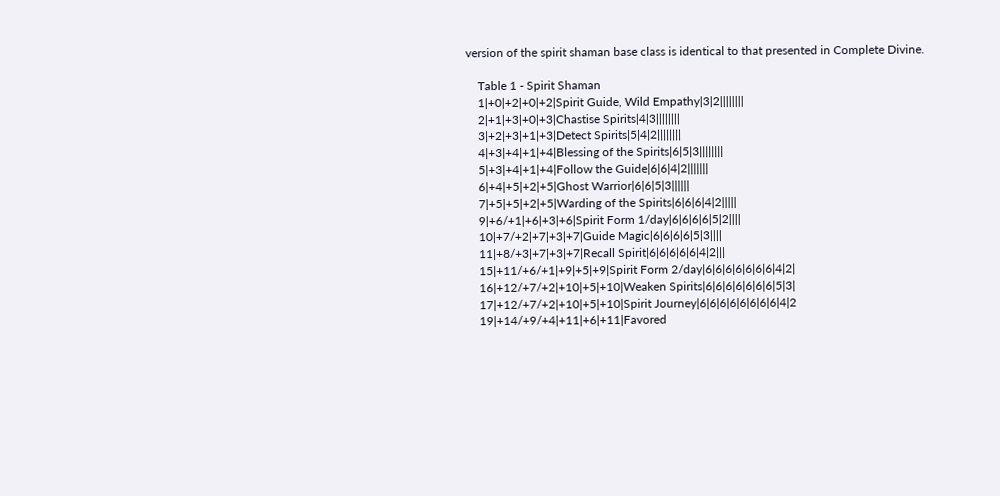version of the spirit shaman base class is identical to that presented in Complete Divine.

    Table 1 - Spirit Shaman
    1|+0|+2|+0|+2|Spirit Guide, Wild Empathy|3|2||||||||
    2|+1|+3|+0|+3|Chastise Spirits|4|3||||||||
    3|+2|+3|+1|+3|Detect Spirits|5|4|2||||||||
    4|+3|+4|+1|+4|Blessing of the Spirits|6|5|3||||||||
    5|+3|+4|+1|+4|Follow the Guide|6|6|4|2|||||||
    6|+4|+5|+2|+5|Ghost Warrior|6|6|5|3||||||
    7|+5|+5|+2|+5|Warding of the Spirits|6|6|6|4|2|||||
    9|+6/+1|+6|+3|+6|Spirit Form 1/day|6|6|6|6|5|2||||
    10|+7/+2|+7|+3|+7|Guide Magic|6|6|6|6|5|3||||
    11|+8/+3|+7|+3|+7|Recall Spirit|6|6|6|6|6|4|2|||
    15|+11/+6/+1|+9|+5|+9|Spirit Form 2/day|6|6|6|6|6|6|6|4|2|
    16|+12/+7/+2|+10|+5|+10|Weaken Spirits|6|6|6|6|6|6|6|5|3|
    17|+12/+7/+2|+10|+5|+10|Spirit Journey|6|6|6|6|6|6|6|6|4|2
    19|+14/+9/+4|+11|+6|+11|Favored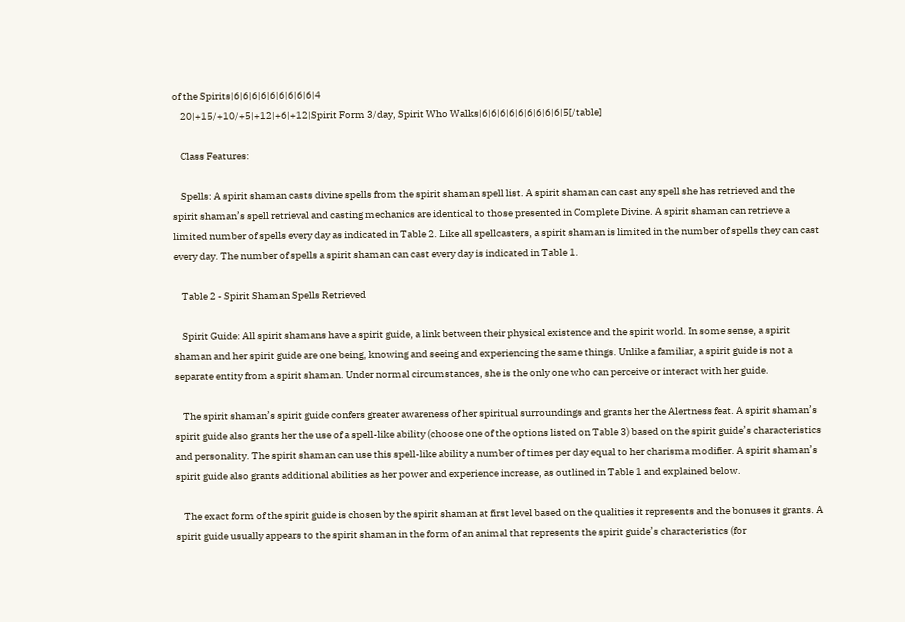of the Spirits|6|6|6|6|6|6|6|6|6|4
    20|+15/+10/+5|+12|+6|+12|Spirit Form 3/day, Spirit Who Walks|6|6|6|6|6|6|6|6|6|5[/table]

    Class Features:

    Spells: A spirit shaman casts divine spells from the spirit shaman spell list. A spirit shaman can cast any spell she has retrieved and the spirit shaman’s spell retrieval and casting mechanics are identical to those presented in Complete Divine. A spirit shaman can retrieve a limited number of spells every day as indicated in Table 2. Like all spellcasters, a spirit shaman is limited in the number of spells they can cast every day. The number of spells a spirit shaman can cast every day is indicated in Table 1.

    Table 2 - Spirit Shaman Spells Retrieved

    Spirit Guide: All spirit shamans have a spirit guide, a link between their physical existence and the spirit world. In some sense, a spirit shaman and her spirit guide are one being, knowing and seeing and experiencing the same things. Unlike a familiar, a spirit guide is not a separate entity from a spirit shaman. Under normal circumstances, she is the only one who can perceive or interact with her guide.

    The spirit shaman’s spirit guide confers greater awareness of her spiritual surroundings and grants her the Alertness feat. A spirit shaman’s spirit guide also grants her the use of a spell-like ability (choose one of the options listed on Table 3) based on the spirit guide’s characteristics and personality. The spirit shaman can use this spell-like ability a number of times per day equal to her charisma modifier. A spirit shaman’s spirit guide also grants additional abilities as her power and experience increase, as outlined in Table 1 and explained below.

    The exact form of the spirit guide is chosen by the spirit shaman at first level based on the qualities it represents and the bonuses it grants. A spirit guide usually appears to the spirit shaman in the form of an animal that represents the spirit guide’s characteristics (for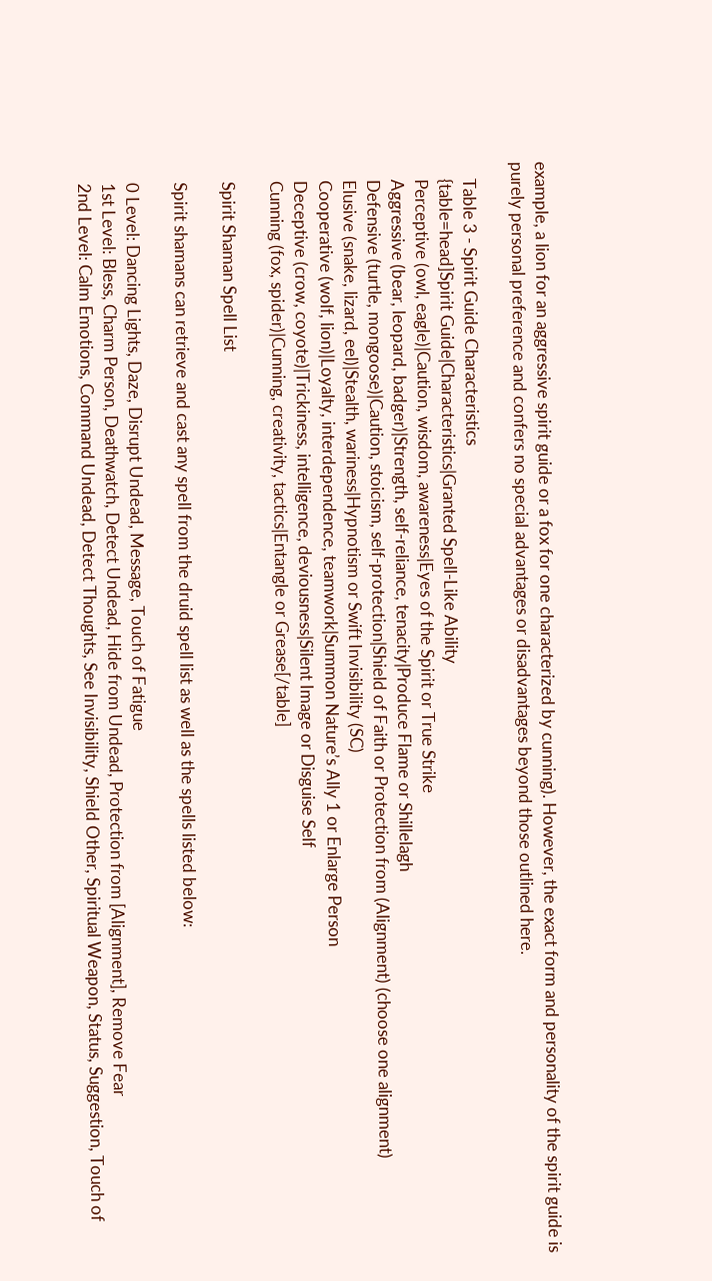example, a lion for an aggressive spirit guide or a fox for one characterized by cunning). However, the exact form and personality of the spirit guide is purely personal preference and confers no special advantages or disadvantages beyond those outlined here.

    Table 3 - Spirit Guide Characteristics
    {table=head]Spirit Guide|Characteristics|Granted Spell-Like Ability
    Perceptive (owl, eagle)|Caution, wisdom, awareness|Eyes of the Spirit or True Strike
    Aggressive (bear, leopard, badger)|Strength, self-reliance, tenacity|Produce Flame or Shillelagh
    Defensive (turtle, mongoose)|Caution, stoicism, self-protection|Shield of Faith or Protection from (Alignment) (choose one alignment)
    Elusive (snake, lizard, eel)|Stealth, wariness|Hypnotism or Swift Invisibility (SC)
    Cooperative (wolf, lion)|Loyalty, interdependence, teamwork|Summon Nature’s Ally 1 or Enlarge Person
    Deceptive (crow, coyote)|Trickiness, intelligence, deviousness|Silent Image or Disguise Self
    Cunning (fox, spider)|Cunning, creativity, tactics|Entangle or Grease[/table]

    Spirit Shaman Spell List

    Spirit shamans can retrieve and cast any spell from the druid spell list as well as the spells listed below:

    0 Level: Dancing Lights, Daze, Disrupt Undead, Message, Touch of Fatigue
    1st Level: Bless, Charm Person, Deathwatch, Detect Undead, Hide from Undead, Protection from [Alignment], Remove Fear
    2nd Level: Calm Emotions, Command Undead, Detect Thoughts, See Invisibility, Shield Other, Spiritual Weapon, Status, Suggestion, Touch of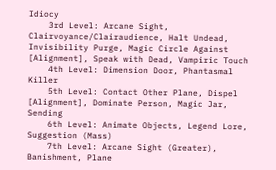Idiocy
    3rd Level: Arcane Sight, Clairvoyance/Clairaudience, Halt Undead, Invisibility Purge, Magic Circle Against [Alignment], Speak with Dead, Vampiric Touch
    4th Level: Dimension Door, Phantasmal Killer
    5th Level: Contact Other Plane, Dispel [Alignment], Dominate Person, Magic Jar, Sending
    6th Level: Animate Objects, Legend Lore, Suggestion (Mass)
    7th Level: Arcane Sight (Greater), Banishment, Plane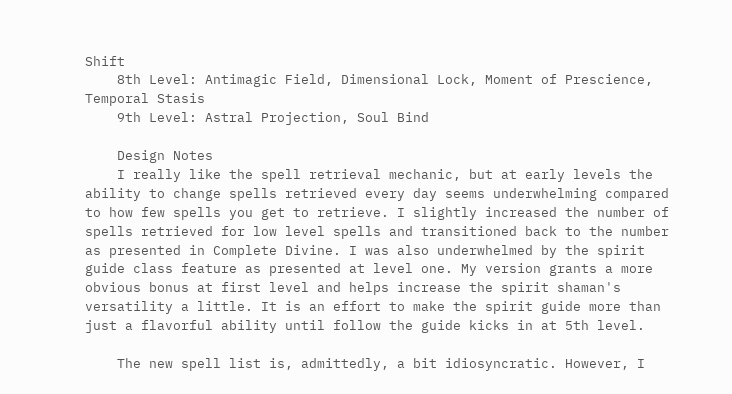Shift
    8th Level: Antimagic Field, Dimensional Lock, Moment of Prescience, Temporal Stasis
    9th Level: Astral Projection, Soul Bind

    Design Notes
    I really like the spell retrieval mechanic, but at early levels the ability to change spells retrieved every day seems underwhelming compared to how few spells you get to retrieve. I slightly increased the number of spells retrieved for low level spells and transitioned back to the number as presented in Complete Divine. I was also underwhelmed by the spirit guide class feature as presented at level one. My version grants a more obvious bonus at first level and helps increase the spirit shaman's versatility a little. It is an effort to make the spirit guide more than just a flavorful ability until follow the guide kicks in at 5th level.

    The new spell list is, admittedly, a bit idiosyncratic. However, I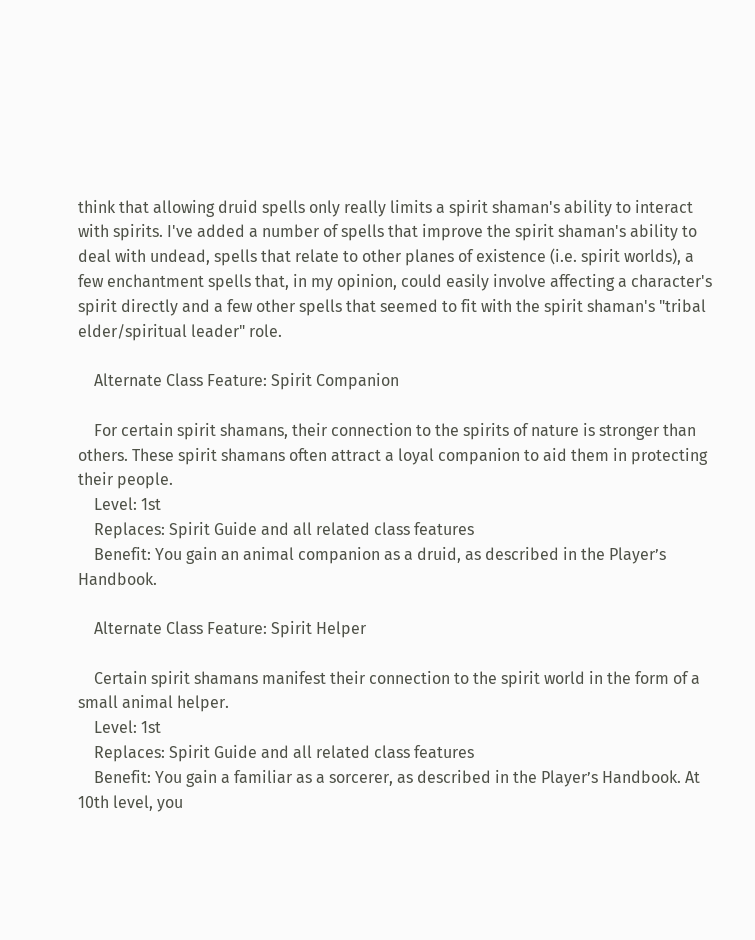think that allowing druid spells only really limits a spirit shaman's ability to interact with spirits. I've added a number of spells that improve the spirit shaman's ability to deal with undead, spells that relate to other planes of existence (i.e. spirit worlds), a few enchantment spells that, in my opinion, could easily involve affecting a character's spirit directly and a few other spells that seemed to fit with the spirit shaman's "tribal elder/spiritual leader" role.

    Alternate Class Feature: Spirit Companion

    For certain spirit shamans, their connection to the spirits of nature is stronger than others. These spirit shamans often attract a loyal companion to aid them in protecting their people.
    Level: 1st
    Replaces: Spirit Guide and all related class features
    Benefit: You gain an animal companion as a druid, as described in the Player’s Handbook.

    Alternate Class Feature: Spirit Helper

    Certain spirit shamans manifest their connection to the spirit world in the form of a small animal helper.
    Level: 1st
    Replaces: Spirit Guide and all related class features
    Benefit: You gain a familiar as a sorcerer, as described in the Player’s Handbook. At 10th level, you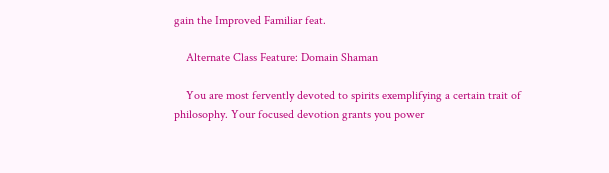gain the Improved Familiar feat.

    Alternate Class Feature: Domain Shaman

    You are most fervently devoted to spirits exemplifying a certain trait of philosophy. Your focused devotion grants you power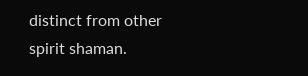distinct from other spirit shaman.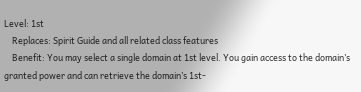Level: 1st
    Replaces: Spirit Guide and all related class features
    Benefit: You may select a single domain at 1st level. You gain access to the domain’s granted power and can retrieve the domain’s 1st-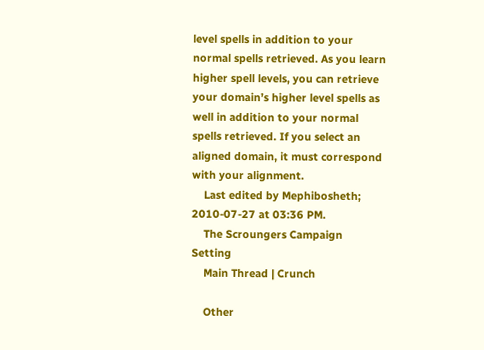level spells in addition to your normal spells retrieved. As you learn higher spell levels, you can retrieve your domain’s higher level spells as well in addition to your normal spells retrieved. If you select an aligned domain, it must correspond with your alignment.
    Last edited by Mephibosheth; 2010-07-27 at 03:36 PM.
    The Scroungers Campaign Setting
    Main Thread | Crunch

    Other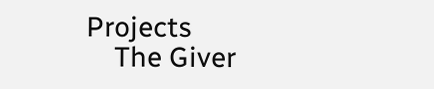Projects
    The Giver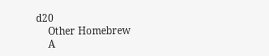d20
    Other Homebrew
    A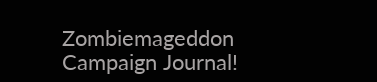Zombiemageddon Campaign Journal!